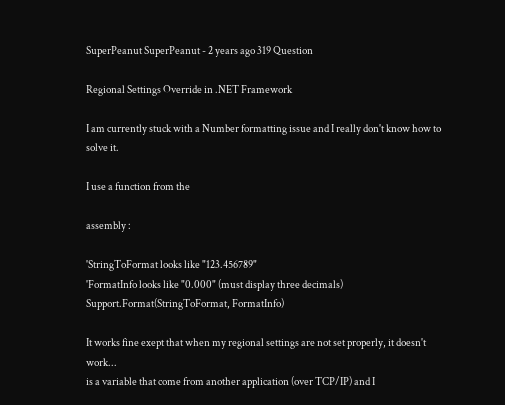SuperPeanut SuperPeanut - 2 years ago 319 Question

Regional Settings Override in .NET Framework

I am currently stuck with a Number formatting issue and I really don't know how to solve it.

I use a function from the

assembly :

'StringToFormat looks like "123.456789"
'FormatInfo looks like "0.000" (must display three decimals)
Support.Format(StringToFormat, FormatInfo)

It works fine exept that when my regional settings are not set properly, it doesn't work...
is a variable that come from another application (over TCP/IP) and I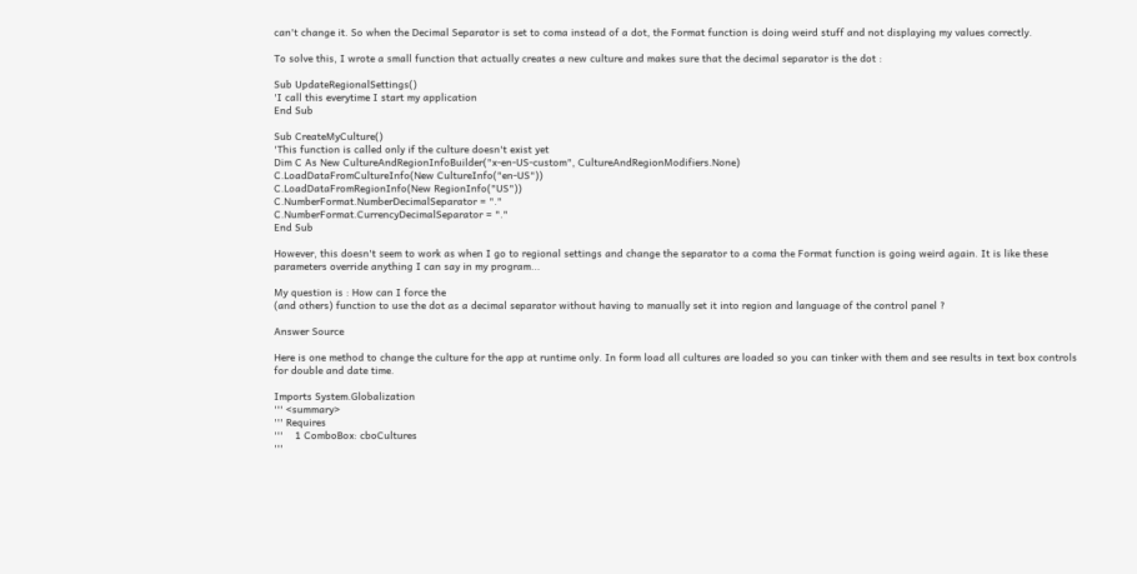can't change it. So when the Decimal Separator is set to coma instead of a dot, the Format function is doing weird stuff and not displaying my values correctly.

To solve this, I wrote a small function that actually creates a new culture and makes sure that the decimal separator is the dot :

Sub UpdateRegionalSettings()
'I call this everytime I start my application
End Sub

Sub CreateMyCulture()
'This function is called only if the culture doesn't exist yet
Dim C As New CultureAndRegionInfoBuilder("x-en-US-custom", CultureAndRegionModifiers.None)
C.LoadDataFromCultureInfo(New CultureInfo("en-US"))
C.LoadDataFromRegionInfo(New RegionInfo("US"))
C.NumberFormat.NumberDecimalSeparator = "."
C.NumberFormat.CurrencyDecimalSeparator = "."
End Sub

However, this doesn't seem to work as when I go to regional settings and change the separator to a coma the Format function is going weird again. It is like these parameters override anything I can say in my program...

My question is : How can I force the
(and others) function to use the dot as a decimal separator without having to manually set it into region and language of the control panel ?

Answer Source

Here is one method to change the culture for the app at runtime only. In form load all cultures are loaded so you can tinker with them and see results in text box controls for double and date time.

Imports System.Globalization
''' <summary>
''' Requires
'''    1 ComboBox: cboCultures
'''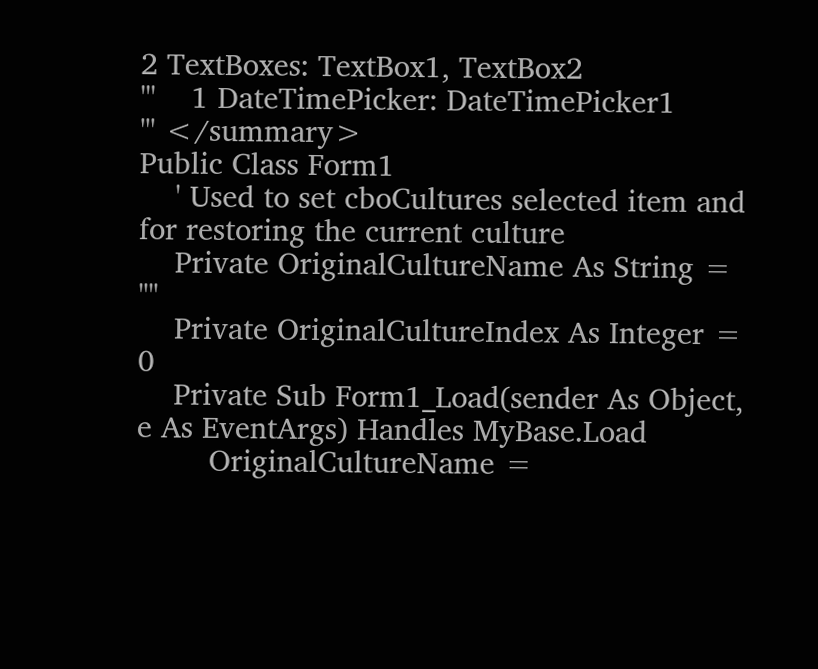2 TextBoxes: TextBox1, TextBox2
'''    1 DateTimePicker: DateTimePicker1
''' </summary>
Public Class Form1
    ' Used to set cboCultures selected item and for restoring the current culture
    Private OriginalCultureName As String = ""
    Private OriginalCultureIndex As Integer = 0
    Private Sub Form1_Load(sender As Object, e As EventArgs) Handles MyBase.Load
        OriginalCultureName =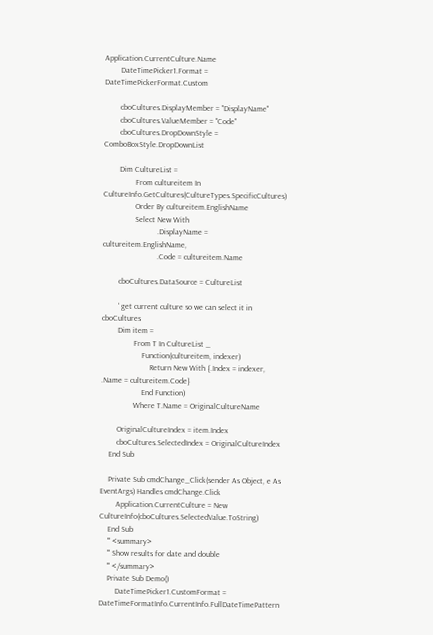Application.CurrentCulture.Name
        DateTimePicker1.Format = DateTimePickerFormat.Custom

        cboCultures.DisplayMember = "DisplayName"
        cboCultures.ValueMember = "Code"
        cboCultures.DropDownStyle = ComboBoxStyle.DropDownList

        Dim CultureList =
                From cultureitem In CultureInfo.GetCultures(CultureTypes.SpecificCultures)
                Order By cultureitem.EnglishName
                Select New With
                           .DisplayName = cultureitem.EnglishName,
                           .Code = cultureitem.Name

        cboCultures.DataSource = CultureList

        ' get current culture so we can select it in cboCultures
        Dim item =
                From T In CultureList _
                    Function(cultureitem, indexer)
                        Return New With {.Index = indexer, .Name = cultureitem.Code}
                    End Function)
                Where T.Name = OriginalCultureName

        OriginalCultureIndex = item.Index
        cboCultures.SelectedIndex = OriginalCultureIndex
    End Sub

    Private Sub cmdChange_Click(sender As Object, e As EventArgs) Handles cmdChange.Click
        Application.CurrentCulture = New CultureInfo(cboCultures.SelectedValue.ToString)
    End Sub
    ''' <summary>
    ''' Show results for date and double
    ''' </summary>
    Private Sub Demo()
        DateTimePicker1.CustomFormat = DateTimeFormatInfo.CurrentInfo.FullDateTimePattern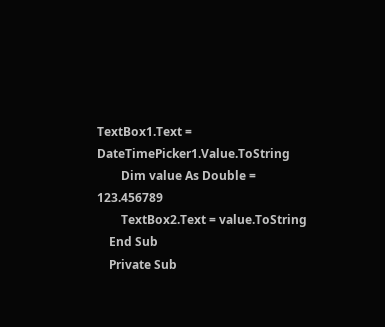TextBox1.Text = DateTimePicker1.Value.ToString
        Dim value As Double = 123.456789
        TextBox2.Text = value.ToString
    End Sub
    Private Sub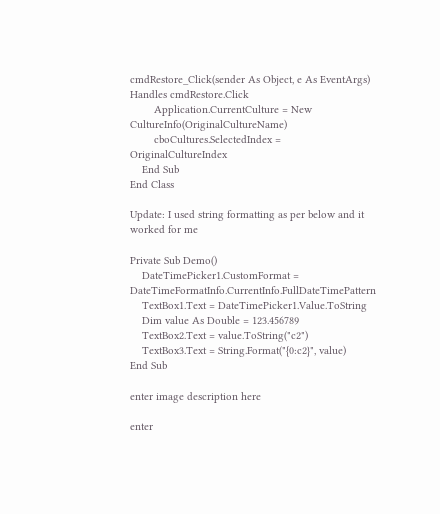cmdRestore_Click(sender As Object, e As EventArgs) Handles cmdRestore.Click
        Application.CurrentCulture = New CultureInfo(OriginalCultureName)
        cboCultures.SelectedIndex = OriginalCultureIndex
    End Sub
End Class

Update: I used string formatting as per below and it worked for me

Private Sub Demo()
    DateTimePicker1.CustomFormat = DateTimeFormatInfo.CurrentInfo.FullDateTimePattern
    TextBox1.Text = DateTimePicker1.Value.ToString
    Dim value As Double = 123.456789
    TextBox2.Text = value.ToString("c2")
    TextBox3.Text = String.Format("{0:c2}", value)
End Sub

enter image description here

enter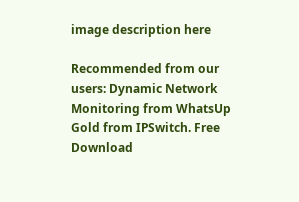image description here

Recommended from our users: Dynamic Network Monitoring from WhatsUp Gold from IPSwitch. Free Download